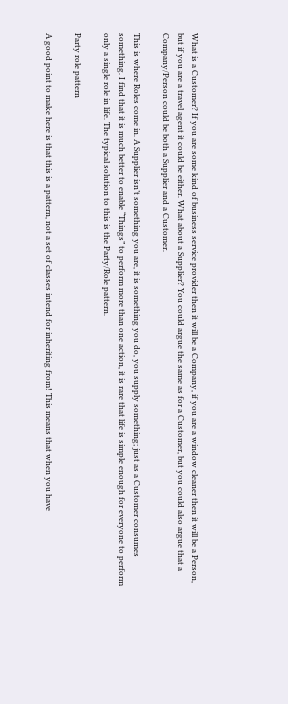What is a Customer? If you are some kind of business service provider then it will be a Company, if you are a window cleaner then it will be a Person, but if you are a travel agent it could be either. What about a Supplier? You could argue the same as for a Customer, but you could also argue that a Company/Person could be both a Supplier and a Customer.

This is where Roles come in. A Supplier isn’t something you are, it is something you do, you supply something; just as a Customer consumes something. I find that it is much better to enable “Things” to perform more than one action, it is rare that life is simple enough for everyone to perform only a single role in life. The typical solution to this is the Party/Role pattern.

Party role pattern

A good point to make here is that this is a pattern, not a set of classes intend for inheriting from! This means that when you have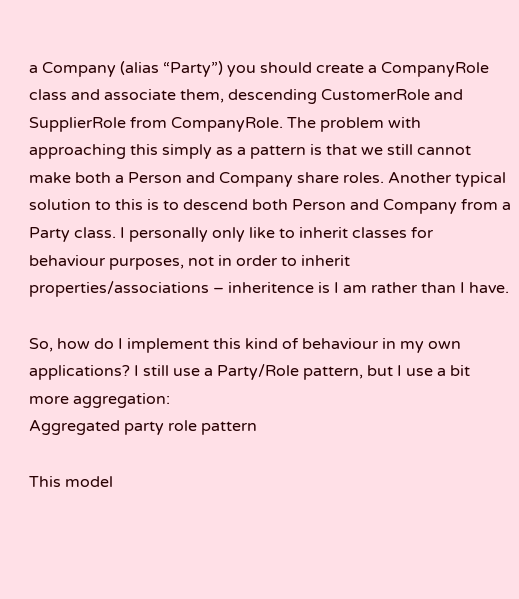a Company (alias “Party”) you should create a CompanyRole class and associate them, descending CustomerRole and SupplierRole from CompanyRole. The problem with approaching this simply as a pattern is that we still cannot make both a Person and Company share roles. Another typical solution to this is to descend both Person and Company from a Party class. I personally only like to inherit classes for behaviour purposes, not in order to inherit properties/associations – inheritence is I am rather than I have.

So, how do I implement this kind of behaviour in my own applications? I still use a Party/Role pattern, but I use a bit more aggregation:
Aggregated party role pattern

This model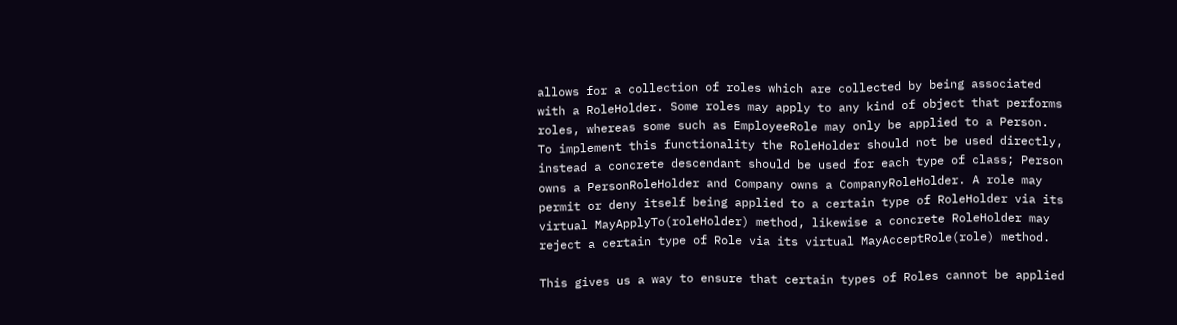allows for a collection of roles which are collected by being associated with a RoleHolder. Some roles may apply to any kind of object that performs roles, whereas some such as EmployeeRole may only be applied to a Person. To implement this functionality the RoleHolder should not be used directly, instead a concrete descendant should be used for each type of class; Person owns a PersonRoleHolder and Company owns a CompanyRoleHolder. A role may permit or deny itself being applied to a certain type of RoleHolder via its virtual MayApplyTo(roleHolder) method, likewise a concrete RoleHolder may reject a certain type of Role via its virtual MayAcceptRole(role) method.

This gives us a way to ensure that certain types of Roles cannot be applied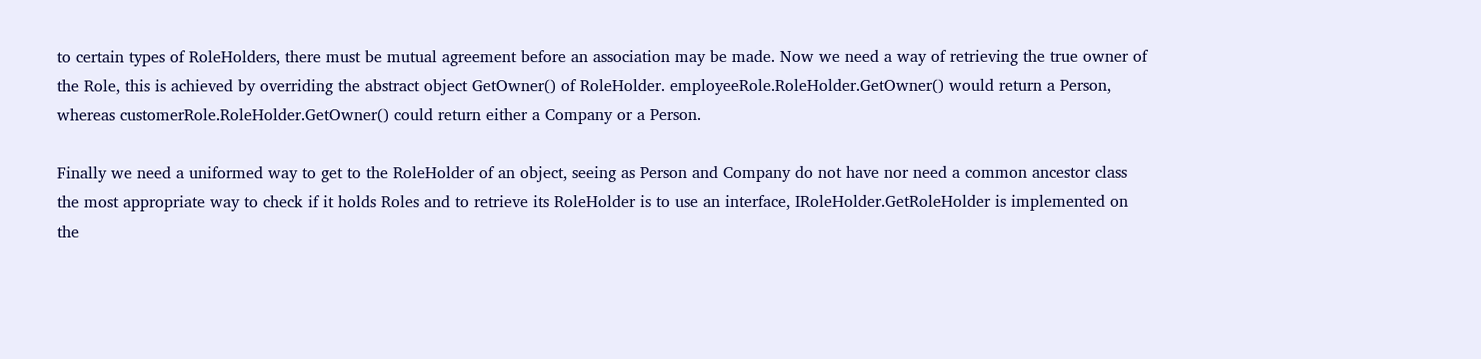to certain types of RoleHolders, there must be mutual agreement before an association may be made. Now we need a way of retrieving the true owner of the Role, this is achieved by overriding the abstract object GetOwner() of RoleHolder. employeeRole.RoleHolder.GetOwner() would return a Person, whereas customerRole.RoleHolder.GetOwner() could return either a Company or a Person.

Finally we need a uniformed way to get to the RoleHolder of an object, seeing as Person and Company do not have nor need a common ancestor class the most appropriate way to check if it holds Roles and to retrieve its RoleHolder is to use an interface, IRoleHolder.GetRoleHolder is implemented on the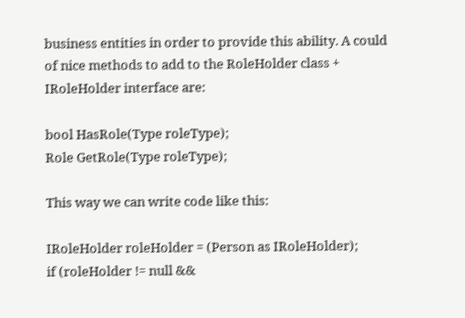business entities in order to provide this ability. A could of nice methods to add to the RoleHolder class + IRoleHolder interface are:

bool HasRole(Type roleType);
Role GetRole(Type roleType);

This way we can write code like this:

IRoleHolder roleHolder = (Person as IRoleHolder);
if (roleHolder != null &&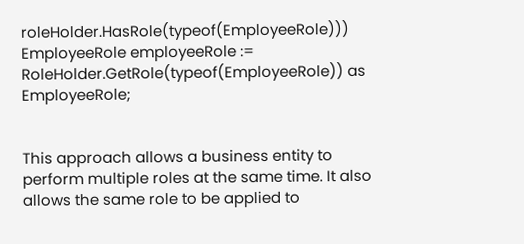roleHolder.HasRole(typeof(EmployeeRole)))
EmployeeRole employeeRole := RoleHolder.GetRole(typeof(EmployeeRole)) as EmployeeRole;


This approach allows a business entity to perform multiple roles at the same time. It also allows the same role to be applied to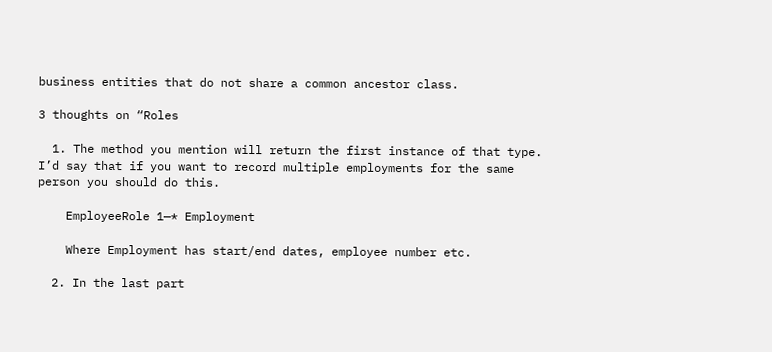business entities that do not share a common ancestor class.

3 thoughts on “Roles

  1. The method you mention will return the first instance of that type. I’d say that if you want to record multiple employments for the same person you should do this.

    EmployeeRole 1—* Employment

    Where Employment has start/end dates, employee number etc.

  2. In the last part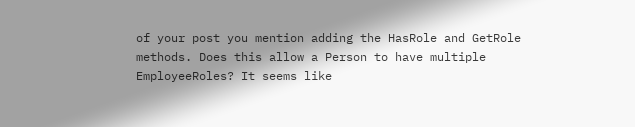of your post you mention adding the HasRole and GetRole methods. Does this allow a Person to have multiple EmployeeRoles? It seems like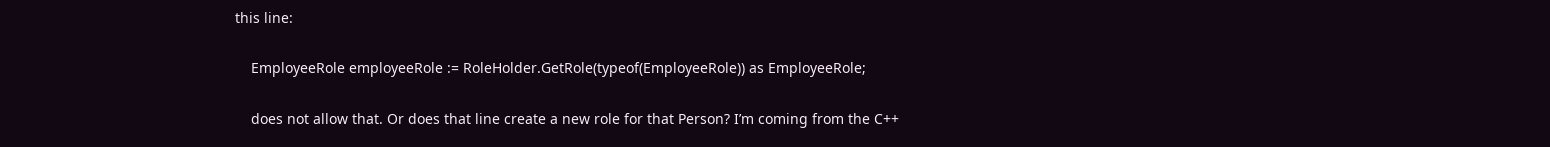this line:

    EmployeeRole employeeRole := RoleHolder.GetRole(typeof(EmployeeRole)) as EmployeeRole;

    does not allow that. Or does that line create a new role for that Person? I’m coming from the C++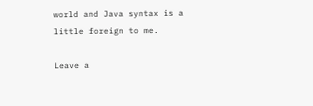world and Java syntax is a little foreign to me.

Leave a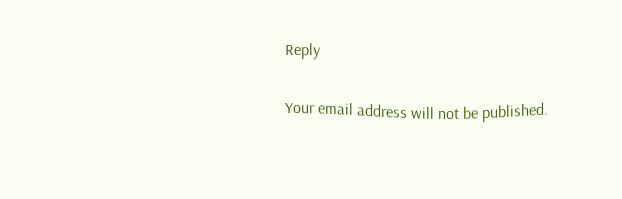Reply

Your email address will not be published.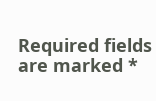Required fields are marked *